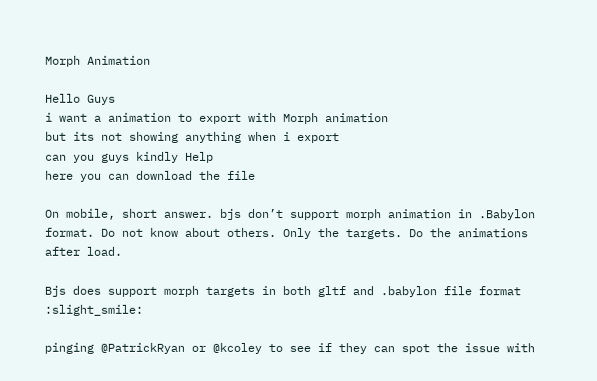Morph Animation

Hello Guys
i want a animation to export with Morph animation
but its not showing anything when i export
can you guys kindly Help
here you can download the file

On mobile, short answer. bjs don’t support morph animation in .Babylon format. Do not know about others. Only the targets. Do the animations after load.

Bjs does support morph targets in both gltf and .babylon file format :slight_smile:

pinging @PatrickRyan or @kcoley to see if they can spot the issue with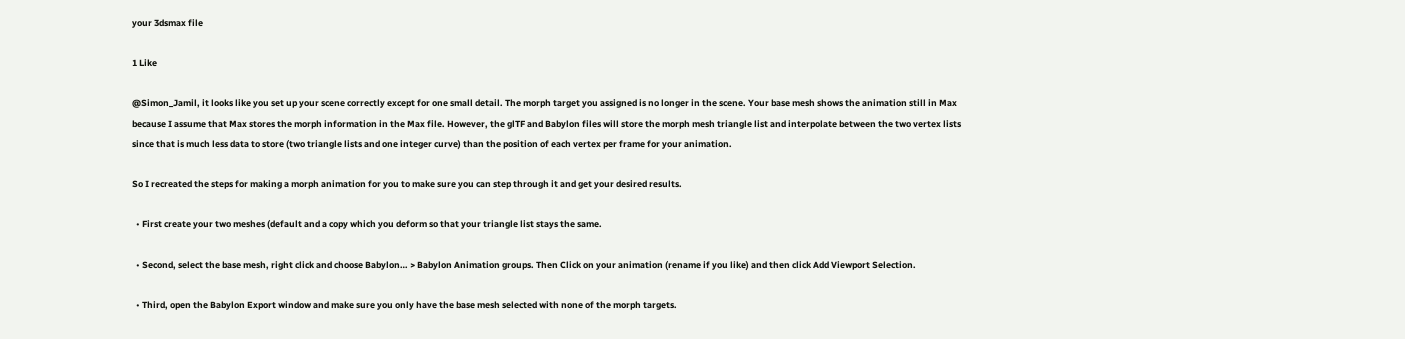your 3dsmax file

1 Like

@Simon_Jamil, it looks like you set up your scene correctly except for one small detail. The morph target you assigned is no longer in the scene. Your base mesh shows the animation still in Max because I assume that Max stores the morph information in the Max file. However, the glTF and Babylon files will store the morph mesh triangle list and interpolate between the two vertex lists since that is much less data to store (two triangle lists and one integer curve) than the position of each vertex per frame for your animation.

So I recreated the steps for making a morph animation for you to make sure you can step through it and get your desired results.

  • First create your two meshes (default and a copy which you deform so that your triangle list stays the same.

  • Second, select the base mesh, right click and choose Babylon… > Babylon Animation groups. Then Click on your animation (rename if you like) and then click Add Viewport Selection.

  • Third, open the Babylon Export window and make sure you only have the base mesh selected with none of the morph targets.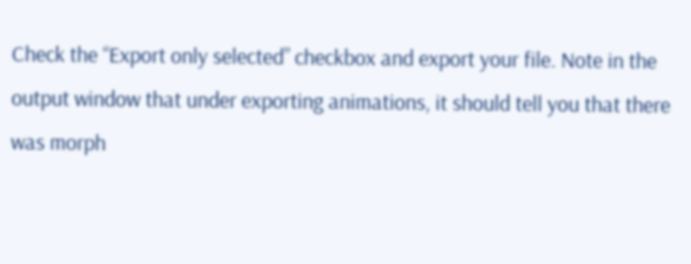Check the “Export only selected” checkbox and export your file. Note in the output window that under exporting animations, it should tell you that there was morph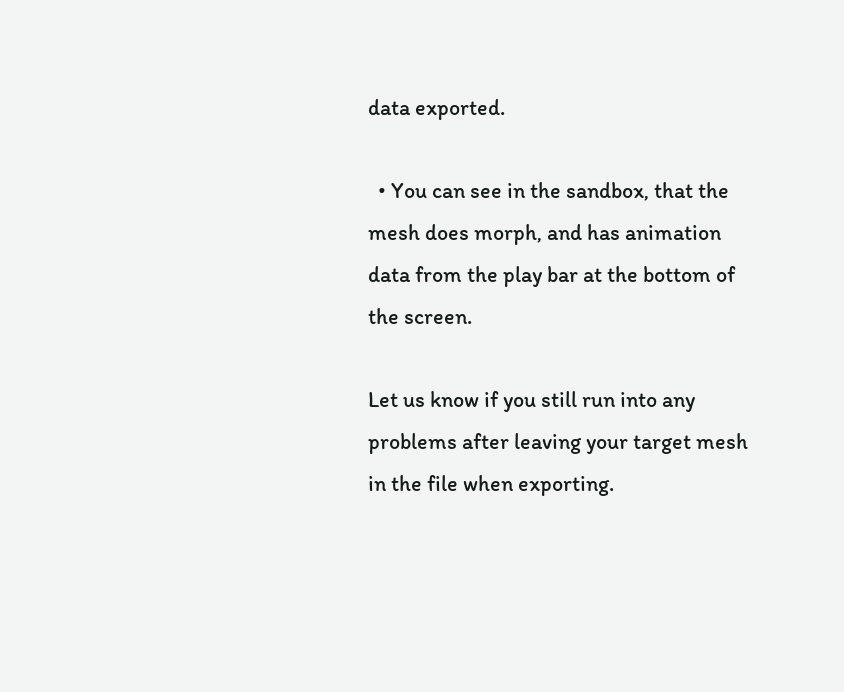data exported.

  • You can see in the sandbox, that the mesh does morph, and has animation data from the play bar at the bottom of the screen.

Let us know if you still run into any problems after leaving your target mesh in the file when exporting.